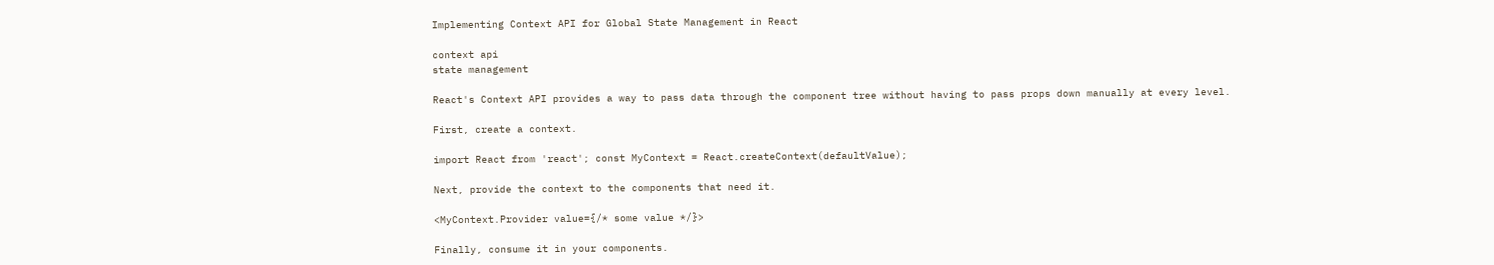Implementing Context API for Global State Management in React

context api
state management

React's Context API provides a way to pass data through the component tree without having to pass props down manually at every level.

First, create a context.

import React from 'react'; const MyContext = React.createContext(defaultValue);

Next, provide the context to the components that need it.

<MyContext.Provider value={/* some value */}>

Finally, consume it in your components.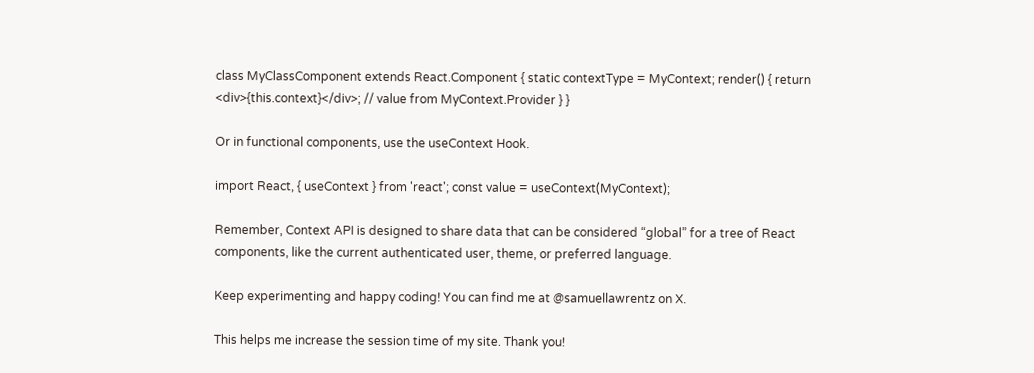class MyClassComponent extends React.Component { static contextType = MyContext; render() { return <div>{this.context}</div>; // value from MyContext.Provider } }

Or in functional components, use the useContext Hook.

import React, { useContext } from 'react'; const value = useContext(MyContext);

Remember, Context API is designed to share data that can be considered “global” for a tree of React components, like the current authenticated user, theme, or preferred language.

Keep experimenting and happy coding! You can find me at @samuellawrentz on X.

This helps me increase the session time of my site. Thank you!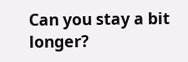Can you stay a bit longer?